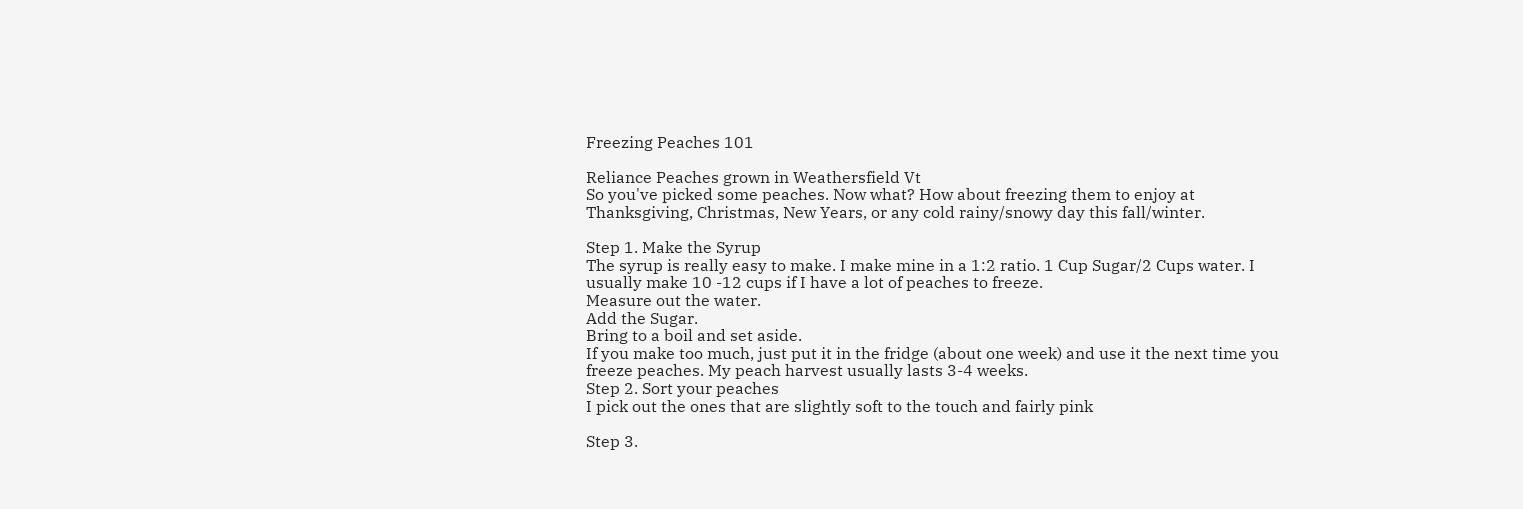Freezing Peaches 101

Reliance Peaches grown in Weathersfield Vt
So you've picked some peaches. Now what? How about freezing them to enjoy at Thanksgiving, Christmas, New Years, or any cold rainy/snowy day this fall/winter.

Step 1. Make the Syrup
The syrup is really easy to make. I make mine in a 1:2 ratio. 1 Cup Sugar/2 Cups water. I usually make 10 -12 cups if I have a lot of peaches to freeze.
Measure out the water.
Add the Sugar.
Bring to a boil and set aside.
If you make too much, just put it in the fridge (about one week) and use it the next time you freeze peaches. My peach harvest usually lasts 3-4 weeks.
Step 2. Sort your peaches
I pick out the ones that are slightly soft to the touch and fairly pink

Step 3.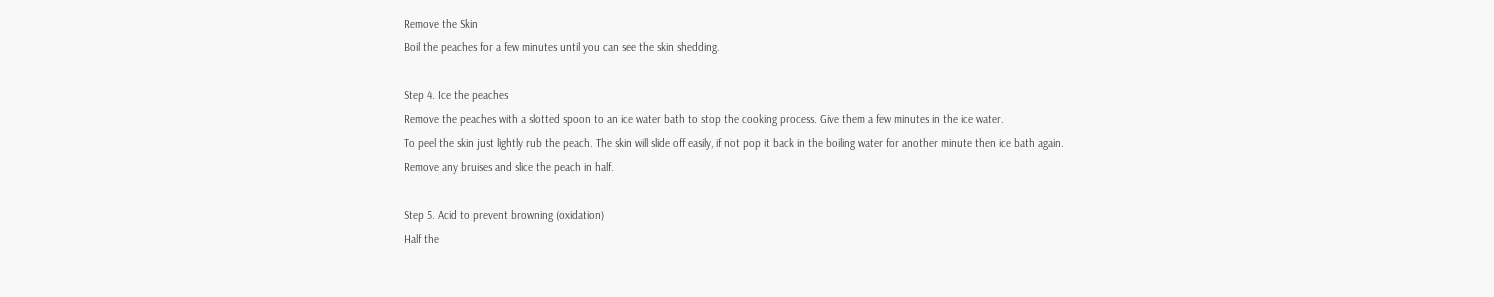Remove the Skin
Boil the peaches for a few minutes until you can see the skin shedding.

Step 4. Ice the peaches
Remove the peaches with a slotted spoon to an ice water bath to stop the cooking process. Give them a few minutes in the ice water.
To peel the skin just lightly rub the peach. The skin will slide off easily, if not pop it back in the boiling water for another minute then ice bath again.
Remove any bruises and slice the peach in half.

Step 5. Acid to prevent browning (oxidation)
Half the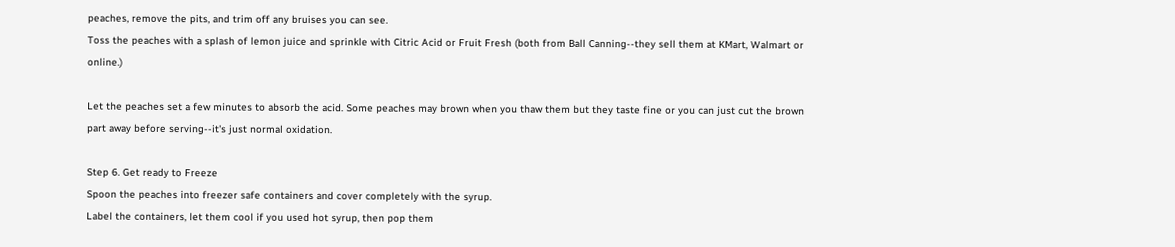peaches, remove the pits, and trim off any bruises you can see.
Toss the peaches with a splash of lemon juice and sprinkle with Citric Acid or Fruit Fresh (both from Ball Canning--they sell them at KMart, Walmart or online.)

Let the peaches set a few minutes to absorb the acid. Some peaches may brown when you thaw them but they taste fine or you can just cut the brown part away before serving--it's just normal oxidation.

Step 6. Get ready to Freeze
Spoon the peaches into freezer safe containers and cover completely with the syrup.
Label the containers, let them cool if you used hot syrup, then pop them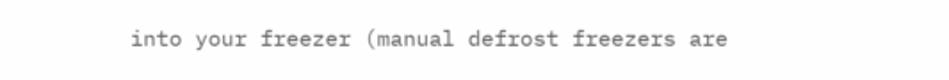into your freezer (manual defrost freezers are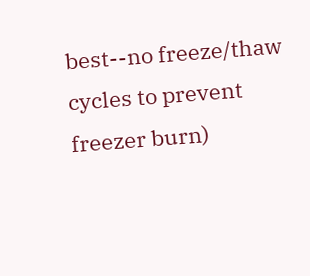best--no freeze/thaw cycles to prevent freezer burn)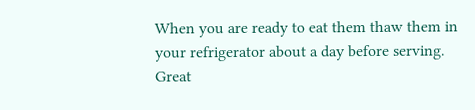When you are ready to eat them thaw them in your refrigerator about a day before serving. Great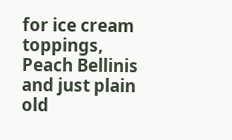for ice cream toppings, Peach Bellinis and just plain old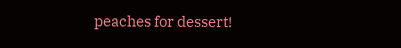peaches for dessert!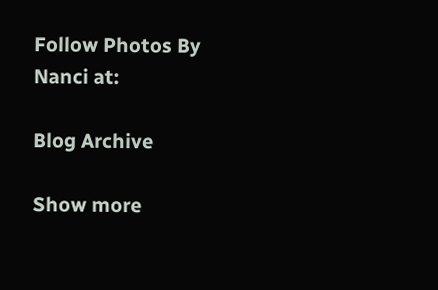Follow Photos By Nanci at:

Blog Archive

Show more